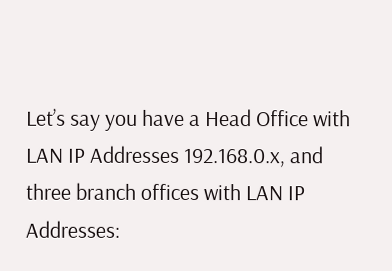Let’s say you have a Head Office with LAN IP Addresses 192.168.0.x, and three branch offices with LAN IP Addresses: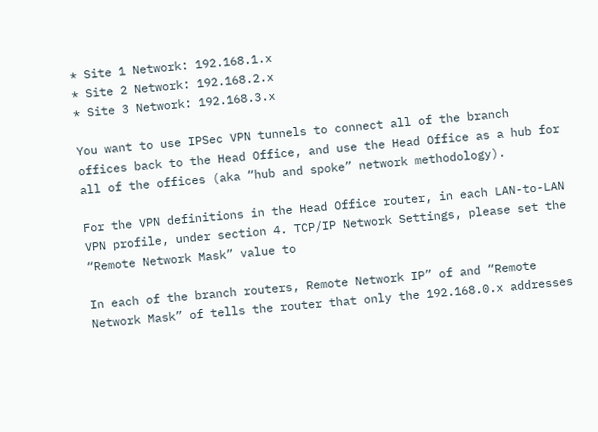* Site 1 Network: 192.168.1.x
* Site 2 Network: 192.168.2.x
* Site 3 Network: 192.168.3.x

You want to use IPSec VPN tunnels to connect all of the branch offices back to the Head Office, and use the Head Office as a hub for all of the offices (aka “hub and spoke” network methodology).

For the VPN definitions in the Head Office router, in each LAN-to-LAN VPN profile, under section 4. TCP/IP Network Settings, please set the “Remote Network Mask” value to

In each of the branch routers, Remote Network IP” of and “Remote Network Mask” of tells the router that only the 192.168.0.x addresses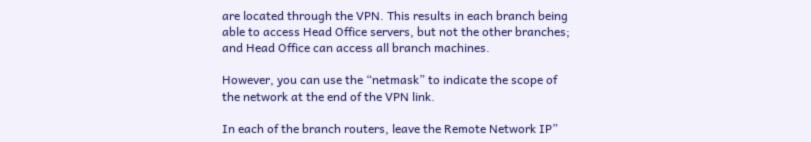are located through the VPN. This results in each branch being able to access Head Office servers, but not the other branches; and Head Office can access all branch machines.

However, you can use the “netmask” to indicate the scope of the network at the end of the VPN link.

In each of the branch routers, leave the Remote Network IP”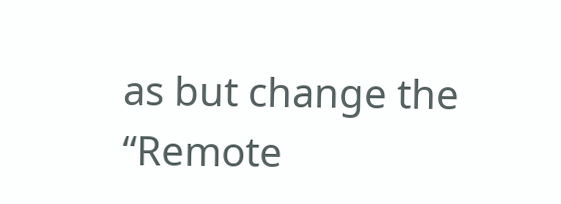as but change the “Remote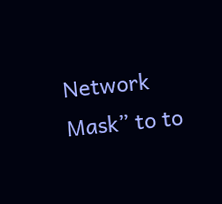Network Mask” to to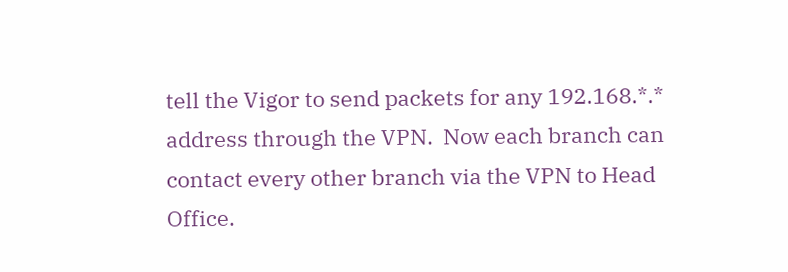tell the Vigor to send packets for any 192.168.*.* address through the VPN.  Now each branch can contact every other branch via the VPN to Head Office.